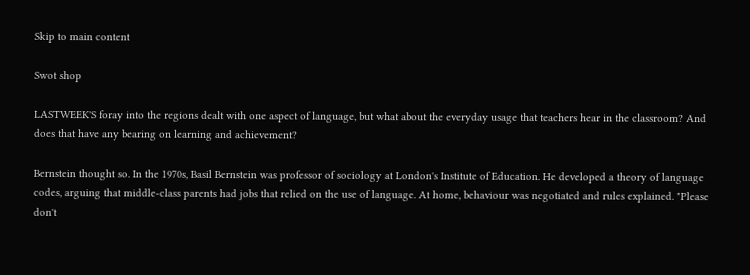Skip to main content

Swot shop

LASTWEEK'S foray into the regions dealt with one aspect of language, but what about the everyday usage that teachers hear in the classroom? And does that have any bearing on learning and achievement?

Bernstein thought so. In the 1970s, Basil Bernstein was professor of sociology at London's Institute of Education. He developed a theory of language codes, arguing that middle-class parents had jobs that relied on the use of language. At home, behaviour was negotiated and rules explained. "Please don't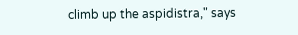climb up the aspidistra," says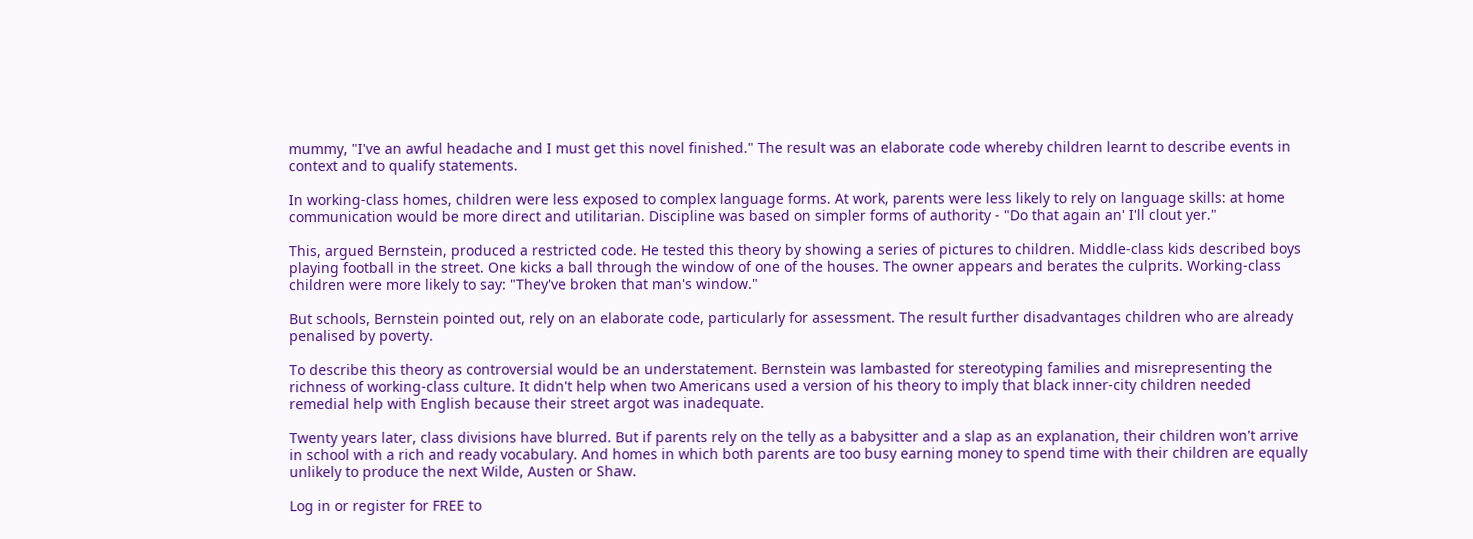mummy, "I've an awful headache and I must get this novel finished." The result was an elaborate code whereby children learnt to describe events in context and to qualify statements.

In working-class homes, children were less exposed to complex language forms. At work, parents were less likely to rely on language skills: at home communication would be more direct and utilitarian. Discipline was based on simpler forms of authority - "Do that again an' I'll clout yer."

This, argued Bernstein, produced a restricted code. He tested this theory by showing a series of pictures to children. Middle-class kids described boys playing football in the street. One kicks a ball through the window of one of the houses. The owner appears and berates the culprits. Working-class children were more likely to say: "They've broken that man's window."

But schools, Bernstein pointed out, rely on an elaborate code, particularly for assessment. The result further disadvantages children who are already penalised by poverty.

To describe this theory as controversial would be an understatement. Bernstein was lambasted for stereotyping families and misrepresenting the richness of working-class culture. It didn't help when two Americans used a version of his theory to imply that black inner-city children needed remedial help with English because their street argot was inadequate.

Twenty years later, class divisions have blurred. But if parents rely on the telly as a babysitter and a slap as an explanation, their children won't arrive in school with a rich and ready vocabulary. And homes in which both parents are too busy earning money to spend time with their children are equally unlikely to produce the next Wilde, Austen or Shaw.

Log in or register for FREE to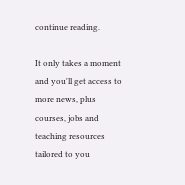continue reading.

It only takes a moment and you'll get access to more news, plus courses, jobs and teaching resources tailored to you